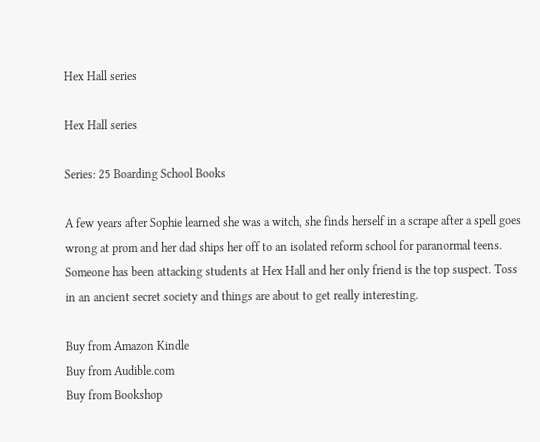Hex Hall series

Hex Hall series

Series: 25 Boarding School Books

A few years after Sophie learned she was a witch, she finds herself in a scrape after a spell goes wrong at prom and her dad ships her off to an isolated reform school for paranormal teens. Someone has been attacking students at Hex Hall and her only friend is the top suspect. Toss in an ancient secret society and things are about to get really interesting.

Buy from Amazon Kindle
Buy from Audible.com
Buy from Bookshop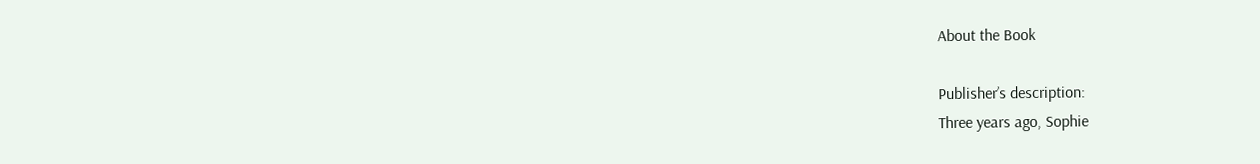About the Book

Publisher’s description:
Three years ago, Sophie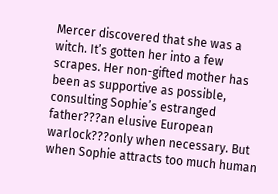Mercer discovered that she was a witch. It’s gotten her into a few scrapes. Her non-gifted mother has been as supportive as possible, consulting Sophie’s estranged father???an elusive European warlock???only when necessary. But when Sophie attracts too much human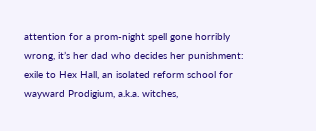attention for a prom-night spell gone horribly wrong, it’s her dad who decides her punishment: exile to Hex Hall, an isolated reform school for wayward Prodigium, a.k.a. witches,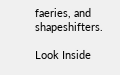faeries, and shapeshifters.

Look Inside